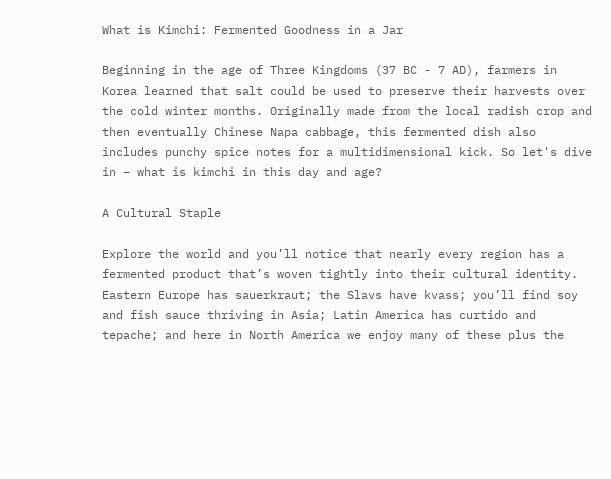What is Kimchi: Fermented Goodness in a Jar

Beginning in the age of Three Kingdoms (37 BC - 7 AD), farmers in Korea learned that salt could be used to preserve their harvests over the cold winter months. Originally made from the local radish crop and then eventually Chinese Napa cabbage, this fermented dish also includes punchy spice notes for a multidimensional kick. So let's dive in – what is kimchi in this day and age?

A Cultural Staple

Explore the world and you’ll notice that nearly every region has a fermented product that’s woven tightly into their cultural identity. Eastern Europe has sauerkraut; the Slavs have kvass; you’ll find soy and fish sauce thriving in Asia; Latin America has curtido and tepache; and here in North America we enjoy many of these plus the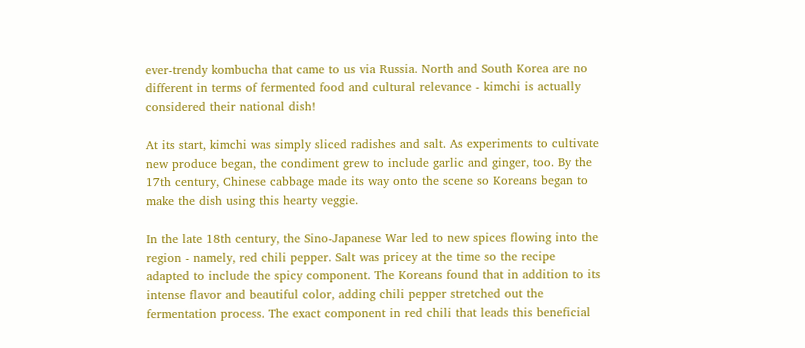ever-trendy kombucha that came to us via Russia. North and South Korea are no different in terms of fermented food and cultural relevance - kimchi is actually considered their national dish!

At its start, kimchi was simply sliced radishes and salt. As experiments to cultivate new produce began, the condiment grew to include garlic and ginger, too. By the 17th century, Chinese cabbage made its way onto the scene so Koreans began to make the dish using this hearty veggie.

In the late 18th century, the Sino-Japanese War led to new spices flowing into the region - namely, red chili pepper. Salt was pricey at the time so the recipe adapted to include the spicy component. The Koreans found that in addition to its intense flavor and beautiful color, adding chili pepper stretched out the fermentation process. The exact component in red chili that leads this beneficial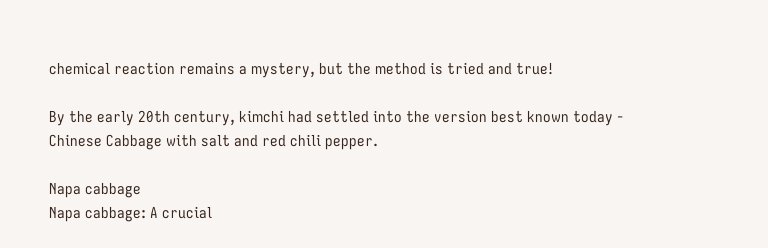chemical reaction remains a mystery, but the method is tried and true!

By the early 20th century, kimchi had settled into the version best known today - Chinese Cabbage with salt and red chili pepper.

Napa cabbage
Napa cabbage: A crucial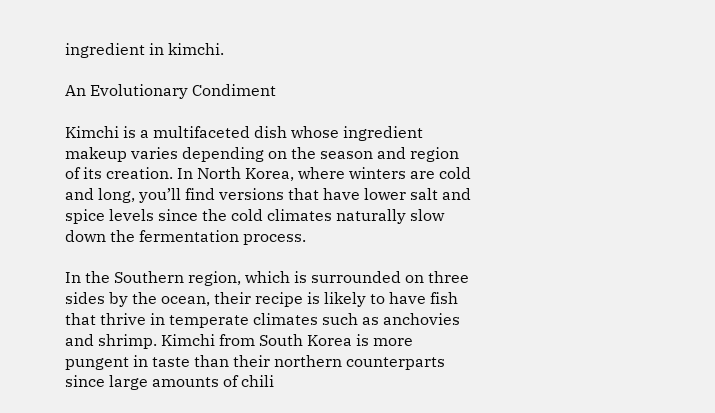ingredient in kimchi.

An Evolutionary Condiment

Kimchi is a multifaceted dish whose ingredient makeup varies depending on the season and region of its creation. In North Korea, where winters are cold and long, you’ll find versions that have lower salt and spice levels since the cold climates naturally slow down the fermentation process.

In the Southern region, which is surrounded on three sides by the ocean, their recipe is likely to have fish that thrive in temperate climates such as anchovies and shrimp. Kimchi from South Korea is more pungent in taste than their northern counterparts since large amounts of chili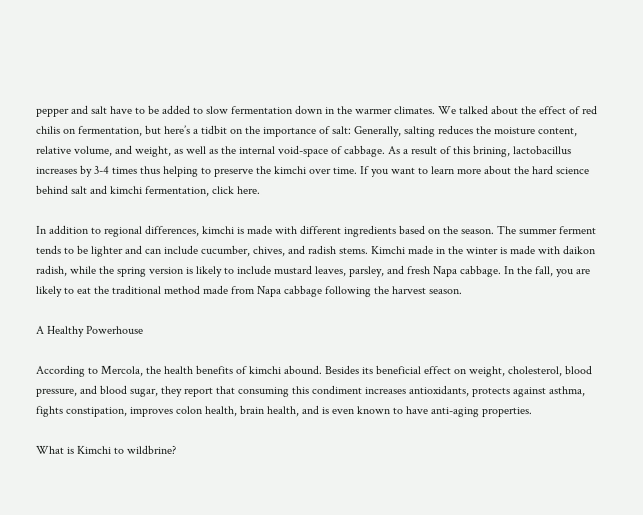pepper and salt have to be added to slow fermentation down in the warmer climates. We talked about the effect of red chilis on fermentation, but here’s a tidbit on the importance of salt: Generally, salting reduces the moisture content, relative volume, and weight, as well as the internal void-space of cabbage. As a result of this brining, lactobacillus increases by 3-4 times thus helping to preserve the kimchi over time. If you want to learn more about the hard science behind salt and kimchi fermentation, click here.

In addition to regional differences, kimchi is made with different ingredients based on the season. The summer ferment tends to be lighter and can include cucumber, chives, and radish stems. Kimchi made in the winter is made with daikon radish, while the spring version is likely to include mustard leaves, parsley, and fresh Napa cabbage. In the fall, you are likely to eat the traditional method made from Napa cabbage following the harvest season.

A Healthy Powerhouse

According to Mercola, the health benefits of kimchi abound. Besides its beneficial effect on weight, cholesterol, blood pressure, and blood sugar, they report that consuming this condiment increases antioxidants, protects against asthma, fights constipation, improves colon health, brain health, and is even known to have anti-aging properties.

What is Kimchi to wildbrine?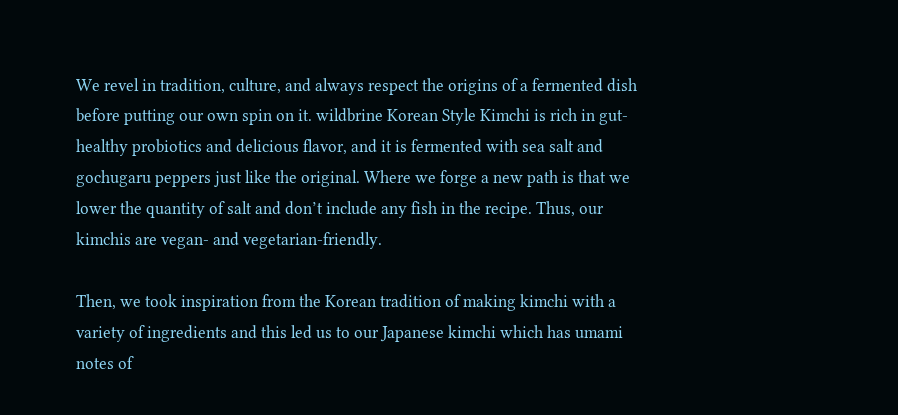We revel in tradition, culture, and always respect the origins of a fermented dish before putting our own spin on it. wildbrine Korean Style Kimchi is rich in gut-healthy probiotics and delicious flavor, and it is fermented with sea salt and gochugaru peppers just like the original. Where we forge a new path is that we lower the quantity of salt and don’t include any fish in the recipe. Thus, our kimchis are vegan- and vegetarian-friendly.

Then, we took inspiration from the Korean tradition of making kimchi with a variety of ingredients and this led us to our Japanese kimchi which has umami notes of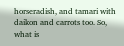horseradish, and tamari with daikon and carrots too. So, what is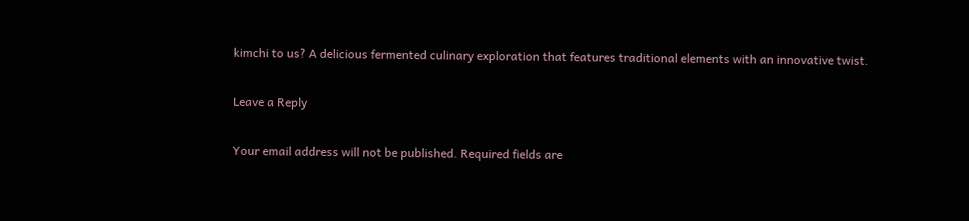kimchi to us? A delicious fermented culinary exploration that features traditional elements with an innovative twist.

Leave a Reply

Your email address will not be published. Required fields are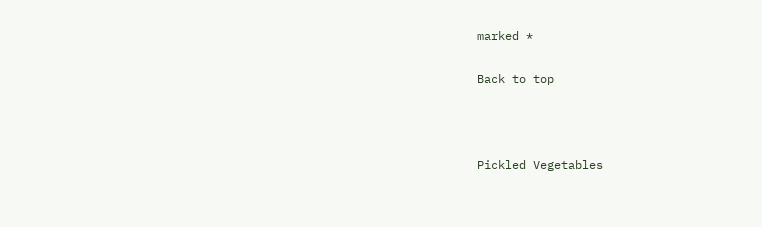marked *

Back to top



Pickled Vegetables